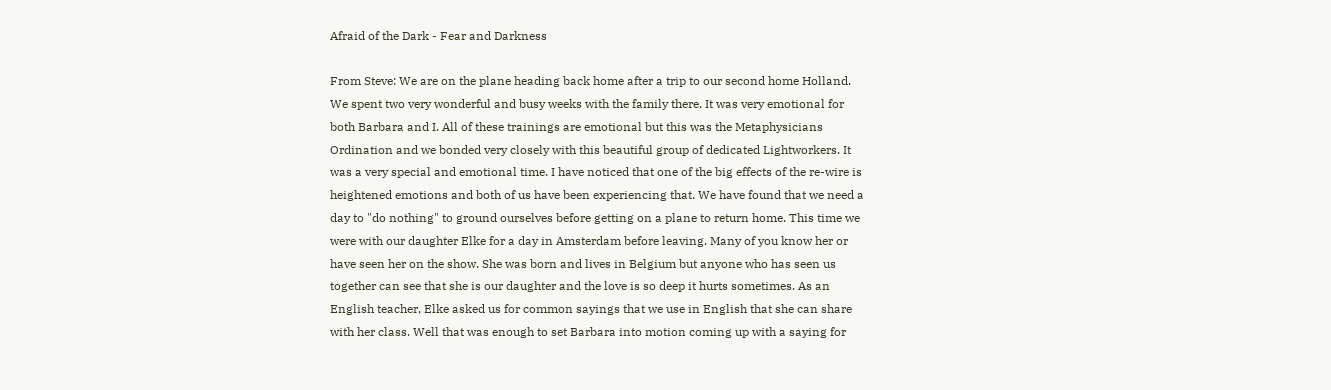Afraid of the Dark - Fear and Darkness

From Steve: We are on the plane heading back home after a trip to our second home Holland. We spent two very wonderful and busy weeks with the family there. It was very emotional for both Barbara and I. All of these trainings are emotional but this was the Metaphysicians Ordination and we bonded very closely with this beautiful group of dedicated Lightworkers. It was a very special and emotional time. I have noticed that one of the big effects of the re-wire is heightened emotions and both of us have been experiencing that. We have found that we need a day to "do nothing" to ground ourselves before getting on a plane to return home. This time we were with our daughter Elke for a day in Amsterdam before leaving. Many of you know her or have seen her on the show. She was born and lives in Belgium but anyone who has seen us together can see that she is our daughter and the love is so deep it hurts sometimes. As an English teacher, Elke asked us for common sayings that we use in English that she can share with her class. Well that was enough to set Barbara into motion coming up with a saying for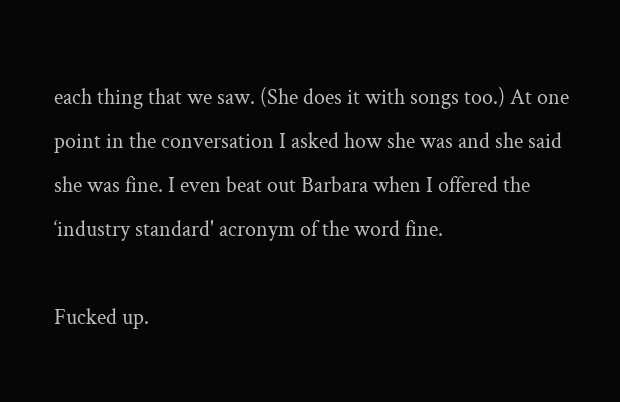each thing that we saw. (She does it with songs too.) At one point in the conversation I asked how she was and she said she was fine. I even beat out Barbara when I offered the ‘industry standard' acronym of the word fine.

Fucked up.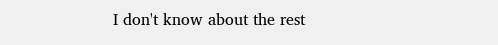I don't know about the rest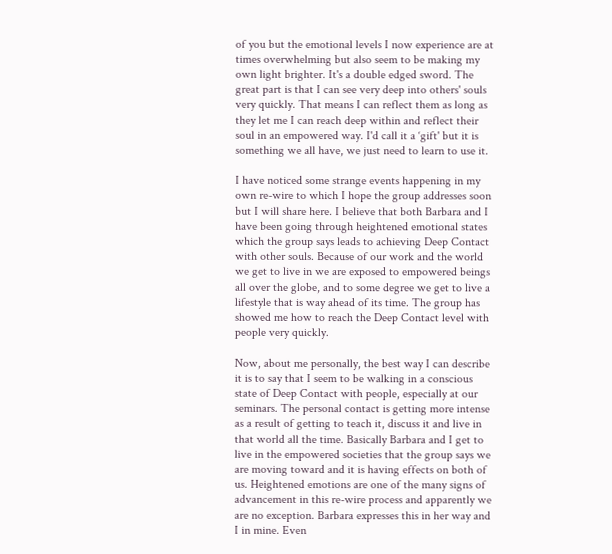of you but the emotional levels I now experience are at times overwhelming but also seem to be making my own light brighter. It's a double edged sword. The great part is that I can see very deep into others' souls very quickly. That means I can reflect them as long as they let me I can reach deep within and reflect their soul in an empowered way. I'd call it a ‘gift' but it is something we all have, we just need to learn to use it.

I have noticed some strange events happening in my own re-wire to which I hope the group addresses soon but I will share here. I believe that both Barbara and I have been going through heightened emotional states which the group says leads to achieving Deep Contact with other souls. Because of our work and the world we get to live in we are exposed to empowered beings all over the globe, and to some degree we get to live a lifestyle that is way ahead of its time. The group has showed me how to reach the Deep Contact level with people very quickly.

Now, about me personally, the best way I can describe it is to say that I seem to be walking in a conscious state of Deep Contact with people, especially at our seminars. The personal contact is getting more intense as a result of getting to teach it, discuss it and live in that world all the time. Basically Barbara and I get to live in the empowered societies that the group says we are moving toward and it is having effects on both of us. Heightened emotions are one of the many signs of advancement in this re-wire process and apparently we are no exception. Barbara expresses this in her way and I in mine. Even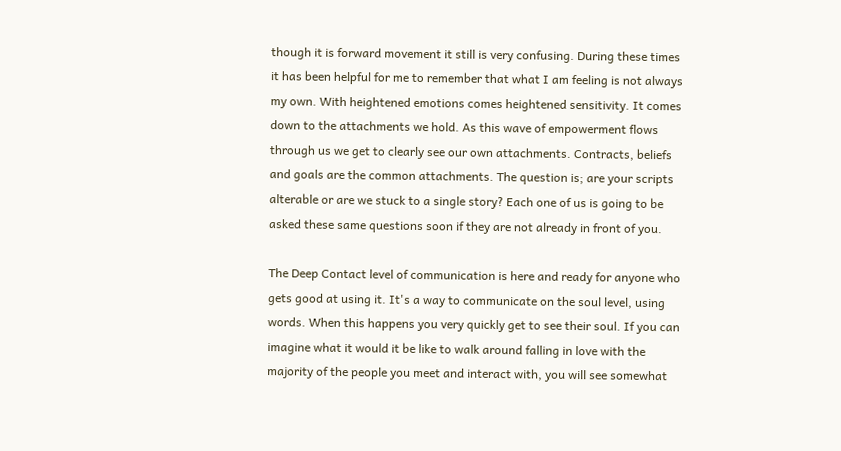though it is forward movement it still is very confusing. During these times it has been helpful for me to remember that what I am feeling is not always my own. With heightened emotions comes heightened sensitivity. It comes down to the attachments we hold. As this wave of empowerment flows through us we get to clearly see our own attachments. Contracts, beliefs and goals are the common attachments. The question is; are your scripts alterable or are we stuck to a single story? Each one of us is going to be asked these same questions soon if they are not already in front of you.

The Deep Contact level of communication is here and ready for anyone who gets good at using it. It's a way to communicate on the soul level, using words. When this happens you very quickly get to see their soul. If you can imagine what it would it be like to walk around falling in love with the majority of the people you meet and interact with, you will see somewhat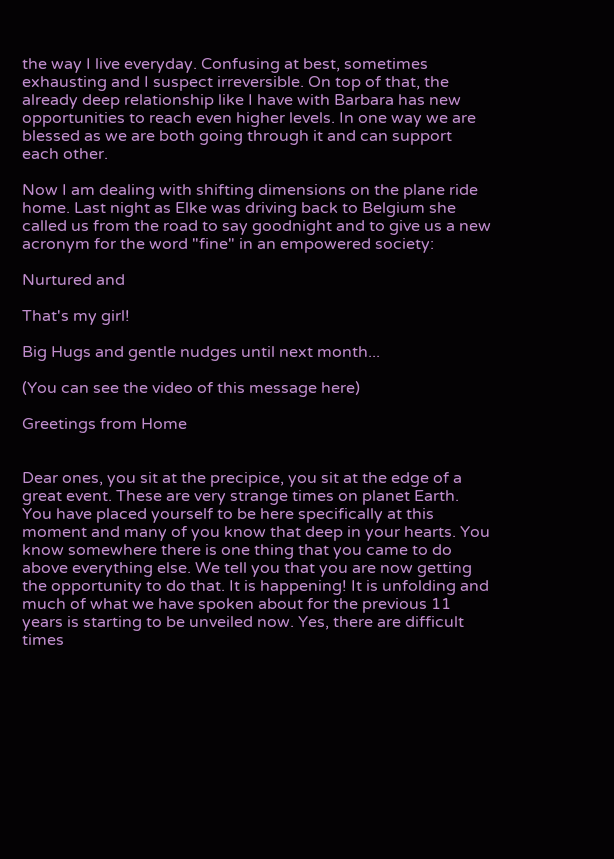the way I live everyday. Confusing at best, sometimes exhausting and I suspect irreversible. On top of that, the already deep relationship like I have with Barbara has new opportunities to reach even higher levels. In one way we are blessed as we are both going through it and can support each other.

Now I am dealing with shifting dimensions on the plane ride home. Last night as Elke was driving back to Belgium she called us from the road to say goodnight and to give us a new acronym for the word "fine" in an empowered society:

Nurtured and

That's my girl!

Big Hugs and gentle nudges until next month...

(You can see the video of this message here)

Greetings from Home


Dear ones, you sit at the precipice, you sit at the edge of a great event. These are very strange times on planet Earth. You have placed yourself to be here specifically at this moment and many of you know that deep in your hearts. You know somewhere there is one thing that you came to do above everything else. We tell you that you are now getting the opportunity to do that. It is happening! It is unfolding and much of what we have spoken about for the previous 11 years is starting to be unveiled now. Yes, there are difficult times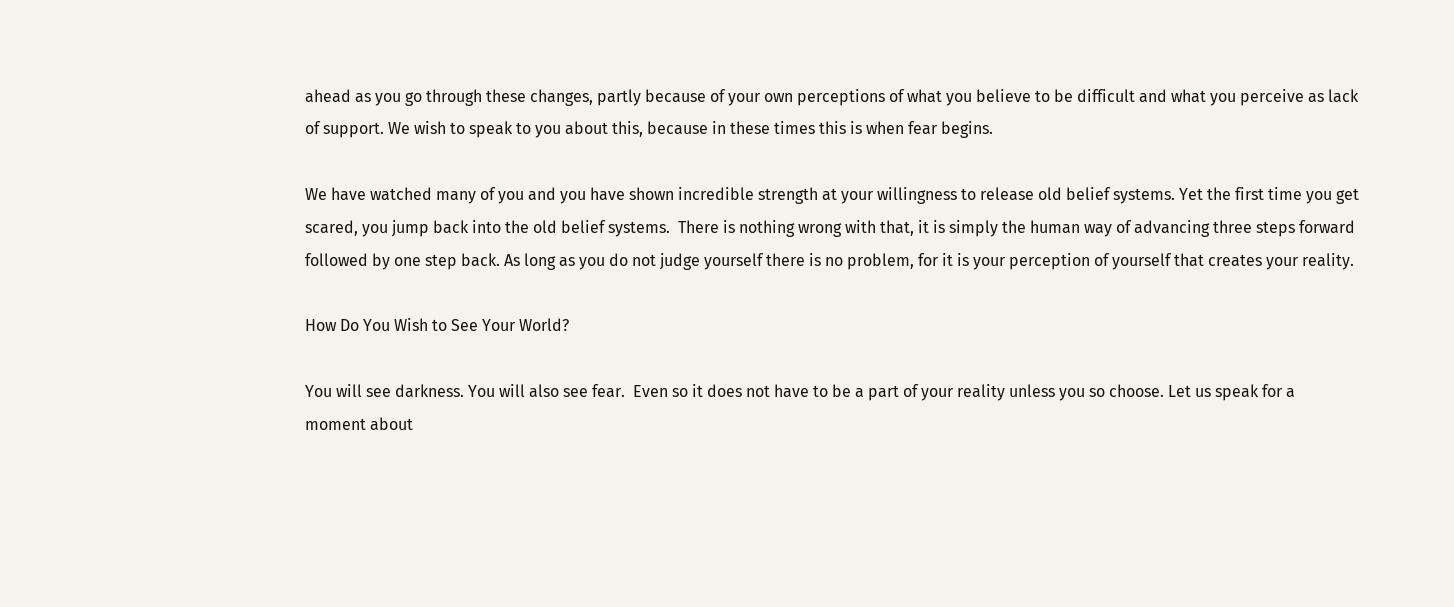ahead as you go through these changes, partly because of your own perceptions of what you believe to be difficult and what you perceive as lack of support. We wish to speak to you about this, because in these times this is when fear begins.

We have watched many of you and you have shown incredible strength at your willingness to release old belief systems. Yet the first time you get scared, you jump back into the old belief systems.  There is nothing wrong with that, it is simply the human way of advancing three steps forward followed by one step back. As long as you do not judge yourself there is no problem, for it is your perception of yourself that creates your reality.

How Do You Wish to See Your World?

You will see darkness. You will also see fear.  Even so it does not have to be a part of your reality unless you so choose. Let us speak for a moment about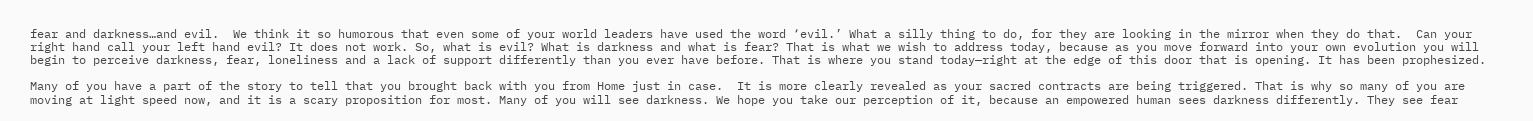fear and darkness…and evil.  We think it so humorous that even some of your world leaders have used the word ‘evil.’ What a silly thing to do, for they are looking in the mirror when they do that.  Can your right hand call your left hand evil? It does not work. So, what is evil? What is darkness and what is fear? That is what we wish to address today, because as you move forward into your own evolution you will begin to perceive darkness, fear, loneliness and a lack of support differently than you ever have before. That is where you stand today—right at the edge of this door that is opening. It has been prophesized.

Many of you have a part of the story to tell that you brought back with you from Home just in case.  It is more clearly revealed as your sacred contracts are being triggered. That is why so many of you are moving at light speed now, and it is a scary proposition for most. Many of you will see darkness. We hope you take our perception of it, because an empowered human sees darkness differently. They see fear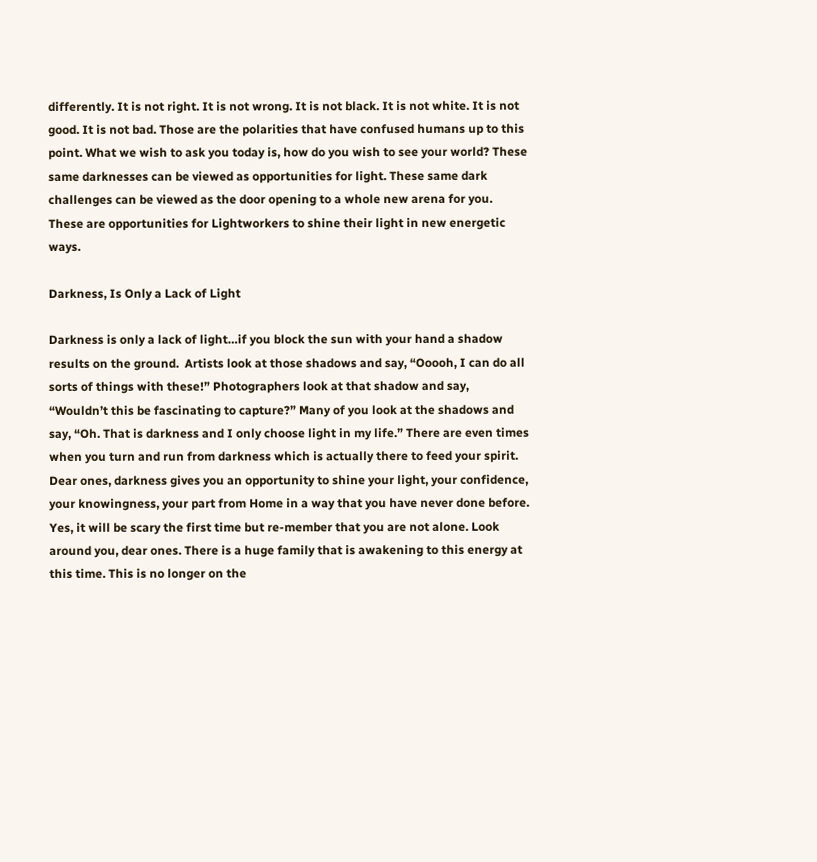differently. It is not right. It is not wrong. It is not black. It is not white. It is not good. It is not bad. Those are the polarities that have confused humans up to this point. What we wish to ask you today is, how do you wish to see your world? These same darknesses can be viewed as opportunities for light. These same dark challenges can be viewed as the door opening to a whole new arena for you. These are opportunities for Lightworkers to shine their light in new energetic ways.

Darkness, Is Only a Lack of Light

Darkness is only a lack of light…if you block the sun with your hand a shadow results on the ground.  Artists look at those shadows and say, “Ooooh, I can do all sorts of things with these!” Photographers look at that shadow and say, “Wouldn’t this be fascinating to capture?” Many of you look at the shadows and say, “Oh. That is darkness and I only choose light in my life.” There are even times when you turn and run from darkness which is actually there to feed your spirit.  Dear ones, darkness gives you an opportunity to shine your light, your confidence, your knowingness, your part from Home in a way that you have never done before. Yes, it will be scary the first time but re-member that you are not alone. Look around you, dear ones. There is a huge family that is awakening to this energy at this time. This is no longer on the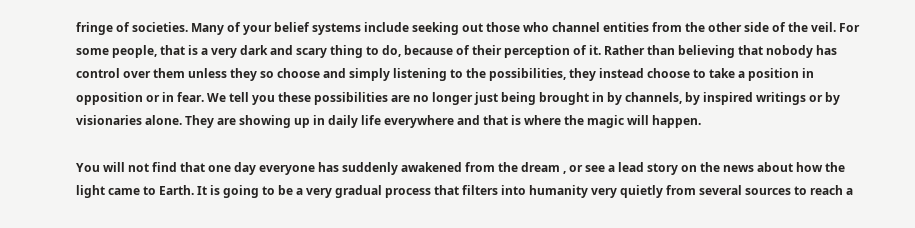fringe of societies. Many of your belief systems include seeking out those who channel entities from the other side of the veil. For some people, that is a very dark and scary thing to do, because of their perception of it. Rather than believing that nobody has control over them unless they so choose and simply listening to the possibilities, they instead choose to take a position in opposition or in fear. We tell you these possibilities are no longer just being brought in by channels, by inspired writings or by visionaries alone. They are showing up in daily life everywhere and that is where the magic will happen.

You will not find that one day everyone has suddenly awakened from the dream , or see a lead story on the news about how the light came to Earth. It is going to be a very gradual process that filters into humanity very quietly from several sources to reach a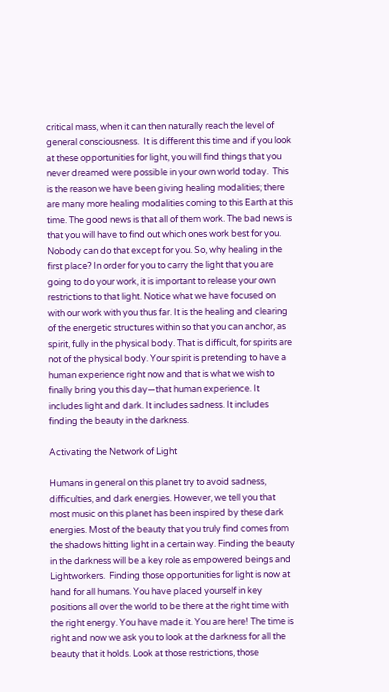critical mass, when it can then naturally reach the level of general consciousness.  It is different this time and if you look at these opportunities for light, you will find things that you never dreamed were possible in your own world today.  This is the reason we have been giving healing modalities; there are many more healing modalities coming to this Earth at this time. The good news is that all of them work. The bad news is that you will have to find out which ones work best for you. Nobody can do that except for you. So, why healing in the first place? In order for you to carry the light that you are going to do your work, it is important to release your own restrictions to that light. Notice what we have focused on with our work with you thus far. It is the healing and clearing of the energetic structures within so that you can anchor, as spirit, fully in the physical body. That is difficult, for spirits are not of the physical body. Your spirit is pretending to have a human experience right now and that is what we wish to finally bring you this day—that human experience. It includes light and dark. It includes sadness. It includes finding the beauty in the darkness.

Activating the Network of Light

Humans in general on this planet try to avoid sadness, difficulties, and dark energies. However, we tell you that most music on this planet has been inspired by these dark energies. Most of the beauty that you truly find comes from the shadows hitting light in a certain way. Finding the beauty in the darkness will be a key role as empowered beings and Lightworkers.  Finding those opportunities for light is now at hand for all humans. You have placed yourself in key positions all over the world to be there at the right time with the right energy. You have made it. You are here! The time is right and now we ask you to look at the darkness for all the beauty that it holds. Look at those restrictions, those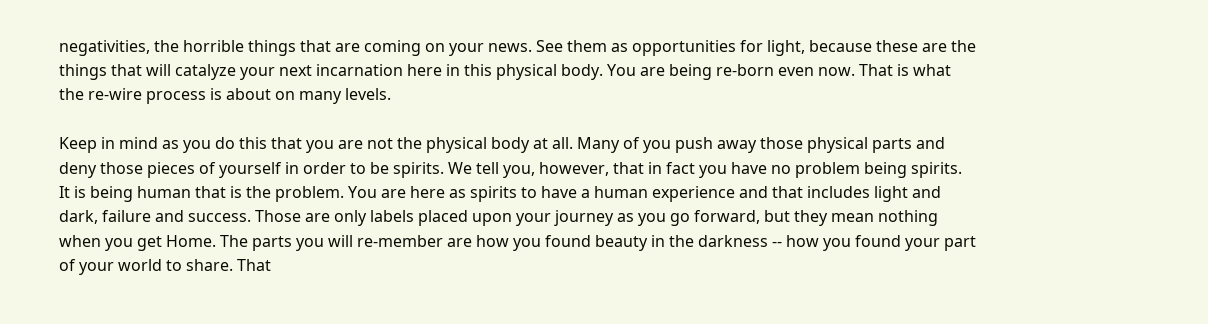negativities, the horrible things that are coming on your news. See them as opportunities for light, because these are the things that will catalyze your next incarnation here in this physical body. You are being re-born even now. That is what the re-wire process is about on many levels.

Keep in mind as you do this that you are not the physical body at all. Many of you push away those physical parts and deny those pieces of yourself in order to be spirits. We tell you, however, that in fact you have no problem being spirits. It is being human that is the problem. You are here as spirits to have a human experience and that includes light and dark, failure and success. Those are only labels placed upon your journey as you go forward, but they mean nothing when you get Home. The parts you will re-member are how you found beauty in the darkness -- how you found your part of your world to share. That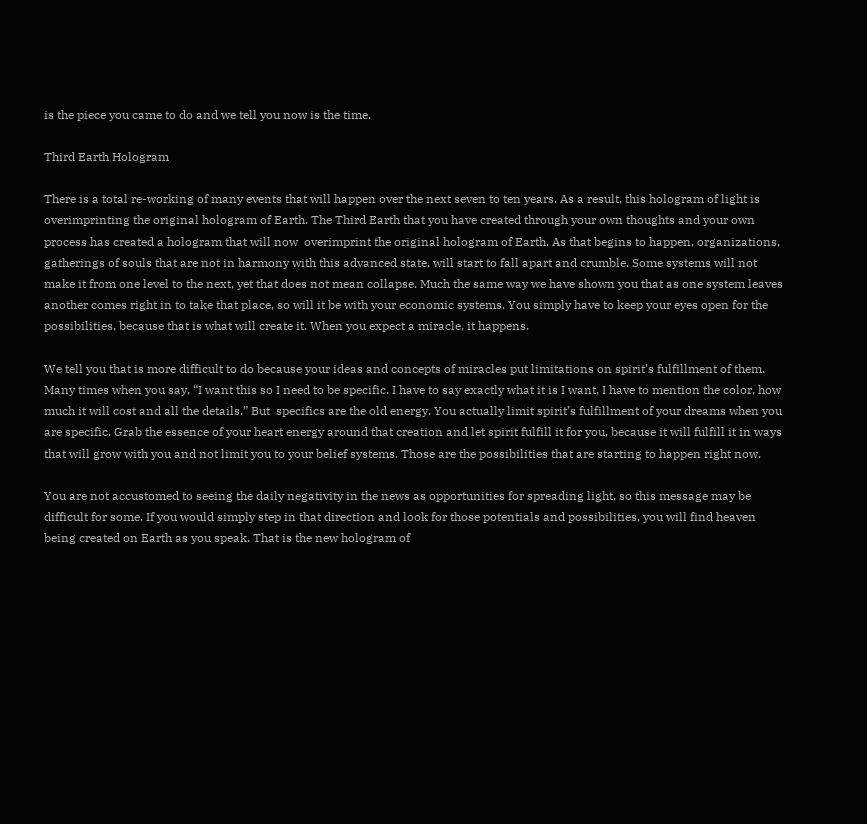is the piece you came to do and we tell you now is the time.

Third Earth Hologram

There is a total re-working of many events that will happen over the next seven to ten years. As a result, this hologram of light is overimprinting the original hologram of Earth. The Third Earth that you have created through your own thoughts and your own process has created a hologram that will now  overimprint the original hologram of Earth. As that begins to happen, organizations, gatherings of souls that are not in harmony with this advanced state, will start to fall apart and crumble. Some systems will not make it from one level to the next, yet that does not mean collapse. Much the same way we have shown you that as one system leaves another comes right in to take that place, so will it be with your economic systems. You simply have to keep your eyes open for the possibilities, because that is what will create it. When you expect a miracle, it happens.

We tell you that is more difficult to do because your ideas and concepts of miracles put limitations on spirit’s fulfillment of them. Many times when you say, “I want this so I need to be specific. I have to say exactly what it is I want, I have to mention the color, how much it will cost and all the details.” But  specifics are the old energy. You actually limit spirit’s fulfillment of your dreams when you are specific. Grab the essence of your heart energy around that creation and let spirit fulfill it for you, because it will fulfill it in ways that will grow with you and not limit you to your belief systems. Those are the possibilities that are starting to happen right now.

You are not accustomed to seeing the daily negativity in the news as opportunities for spreading light, so this message may be difficult for some. If you would simply step in that direction and look for those potentials and possibilities, you will find heaven being created on Earth as you speak. That is the new hologram of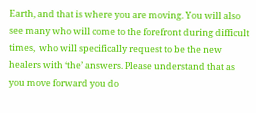Earth, and that is where you are moving. You will also see many who will come to the forefront during difficult times,  who will specifically request to be the new healers with ‘the’ answers. Please understand that as you move forward you do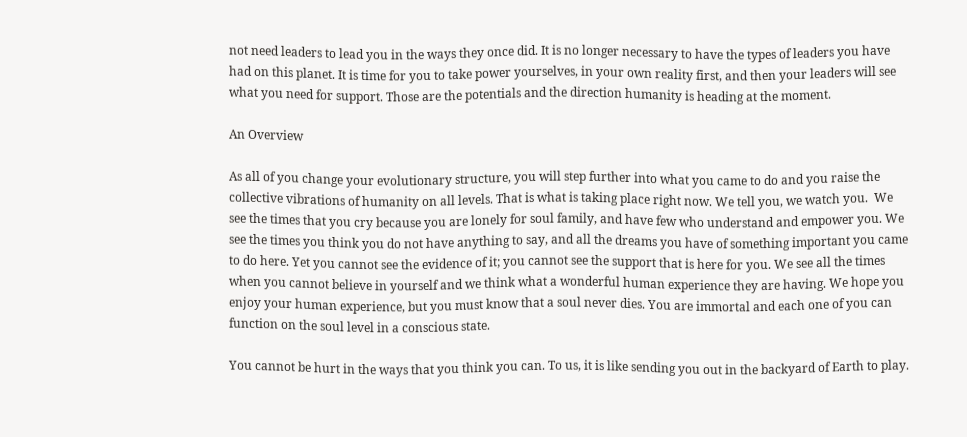not need leaders to lead you in the ways they once did. It is no longer necessary to have the types of leaders you have had on this planet. It is time for you to take power yourselves, in your own reality first, and then your leaders will see what you need for support. Those are the potentials and the direction humanity is heading at the moment.

An Overview

As all of you change your evolutionary structure, you will step further into what you came to do and you raise the collective vibrations of humanity on all levels. That is what is taking place right now. We tell you, we watch you.  We see the times that you cry because you are lonely for soul family, and have few who understand and empower you. We see the times you think you do not have anything to say, and all the dreams you have of something important you came to do here. Yet you cannot see the evidence of it; you cannot see the support that is here for you. We see all the times when you cannot believe in yourself and we think what a wonderful human experience they are having. We hope you enjoy your human experience, but you must know that a soul never dies. You are immortal and each one of you can function on the soul level in a conscious state.

You cannot be hurt in the ways that you think you can. To us, it is like sending you out in the backyard of Earth to play.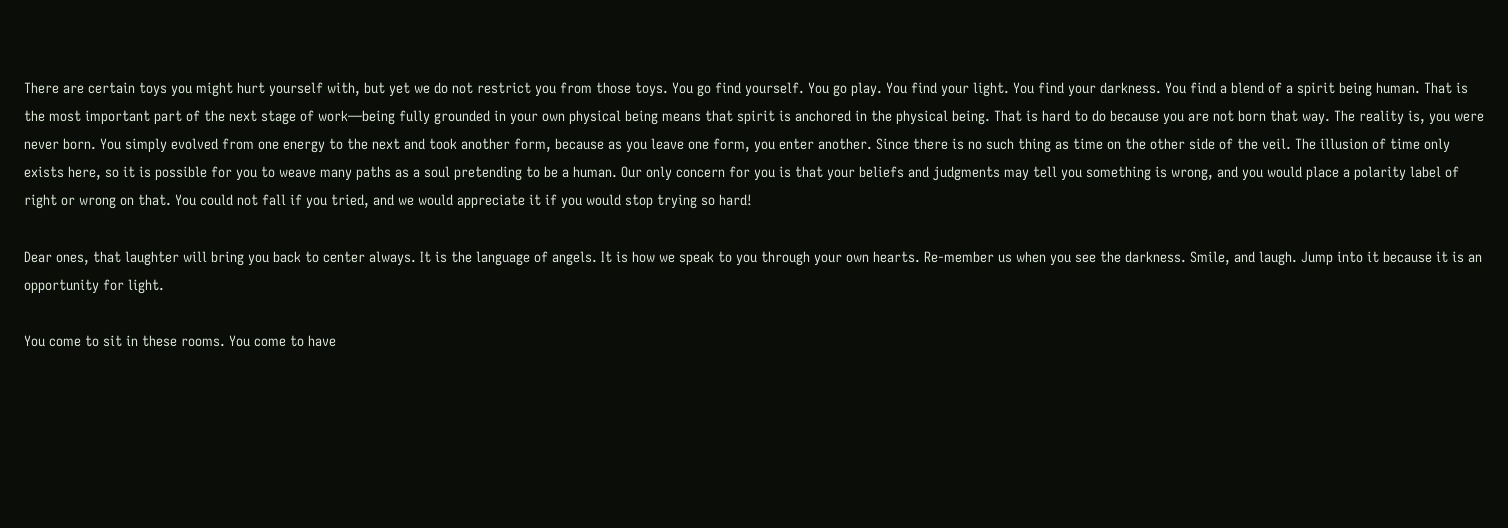There are certain toys you might hurt yourself with, but yet we do not restrict you from those toys. You go find yourself. You go play. You find your light. You find your darkness. You find a blend of a spirit being human. That is the most important part of the next stage of work—being fully grounded in your own physical being means that spirit is anchored in the physical being. That is hard to do because you are not born that way. The reality is, you were never born. You simply evolved from one energy to the next and took another form, because as you leave one form, you enter another. Since there is no such thing as time on the other side of the veil. The illusion of time only exists here, so it is possible for you to weave many paths as a soul pretending to be a human. Our only concern for you is that your beliefs and judgments may tell you something is wrong, and you would place a polarity label of right or wrong on that. You could not fall if you tried, and we would appreciate it if you would stop trying so hard!

Dear ones, that laughter will bring you back to center always. It is the language of angels. It is how we speak to you through your own hearts. Re-member us when you see the darkness. Smile, and laugh. Jump into it because it is an opportunity for light.

You come to sit in these rooms. You come to have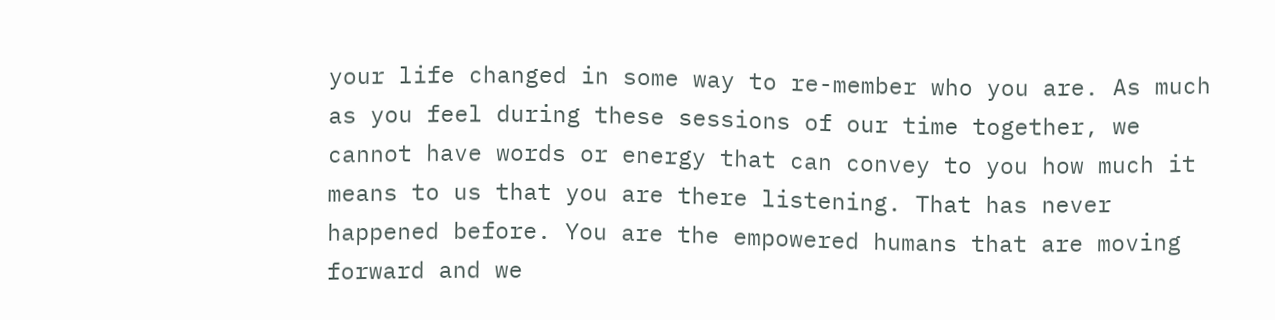your life changed in some way to re-member who you are. As much as you feel during these sessions of our time together, we cannot have words or energy that can convey to you how much it means to us that you are there listening. That has never happened before. You are the empowered humans that are moving forward and we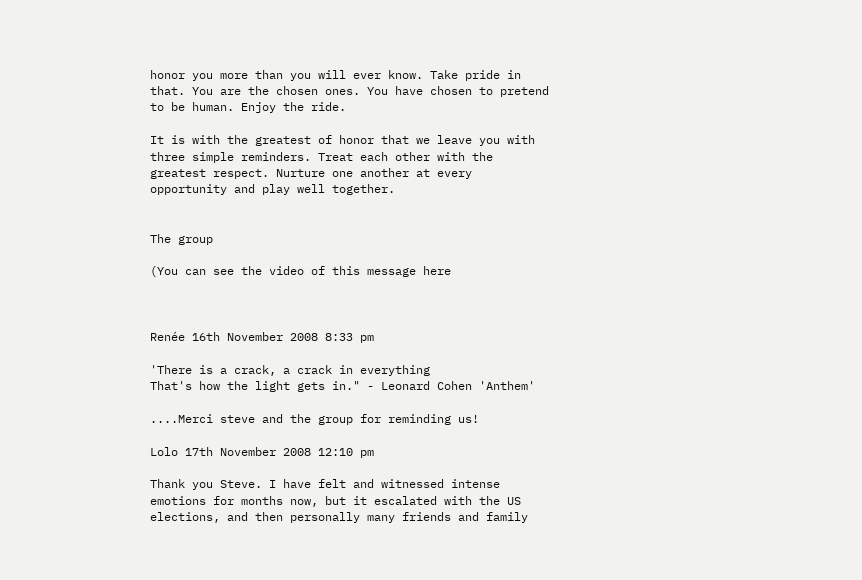honor you more than you will ever know. Take pride in that. You are the chosen ones. You have chosen to pretend to be human. Enjoy the ride.

It is with the greatest of honor that we leave you with three simple reminders. Treat each other with the greatest respect. Nurture one another at every opportunity and play well together.


The group

(You can see the video of this message here



Renée 16th November 2008 8:33 pm

'There is a crack, a crack in everything
That's how the light gets in." - Leonard Cohen 'Anthem'

....Merci steve and the group for reminding us!

Lolo 17th November 2008 12:10 pm

Thank you Steve. I have felt and witnessed intense emotions for months now, but it escalated with the US elections, and then personally many friends and family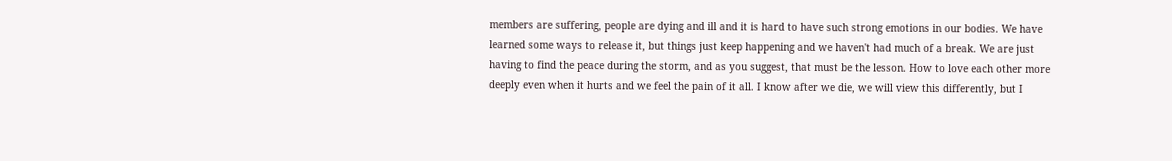members are suffering, people are dying and ill and it is hard to have such strong emotions in our bodies. We have learned some ways to release it, but things just keep happening and we haven't had much of a break. We are just having to find the peace during the storm, and as you suggest, that must be the lesson. How to love each other more deeply even when it hurts and we feel the pain of it all. I know after we die, we will view this differently, but I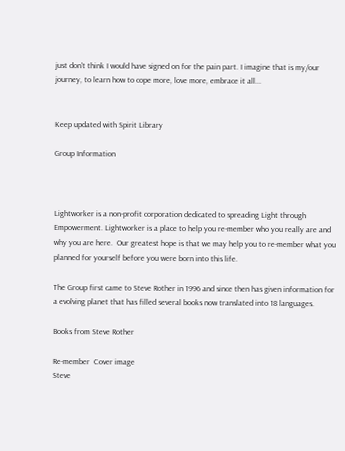just don't think I would have signed on for the pain part. I imagine that is my/our journey, to learn how to cope more, love more, embrace it all...


Keep updated with Spirit Library

Group Information



Lightworker is a non-profit corporation dedicated to spreading Light through Empowerment. Lightworker is a place to help you re-member who you really are and why you are here.  Our greatest hope is that we may help you to re-member what you planned for yourself before you were born into this life.

The Group first came to Steve Rother in 1996 and since then has given information for a evolving planet that has filled several books now translated into 18 languages.

Books from Steve Rother

Re-member  Cover image
Steve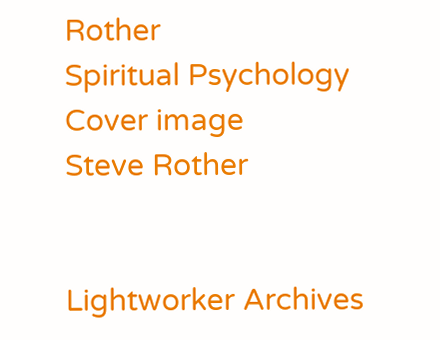Rother
Spiritual Psychology Cover image
Steve Rother


Lightworker Archives